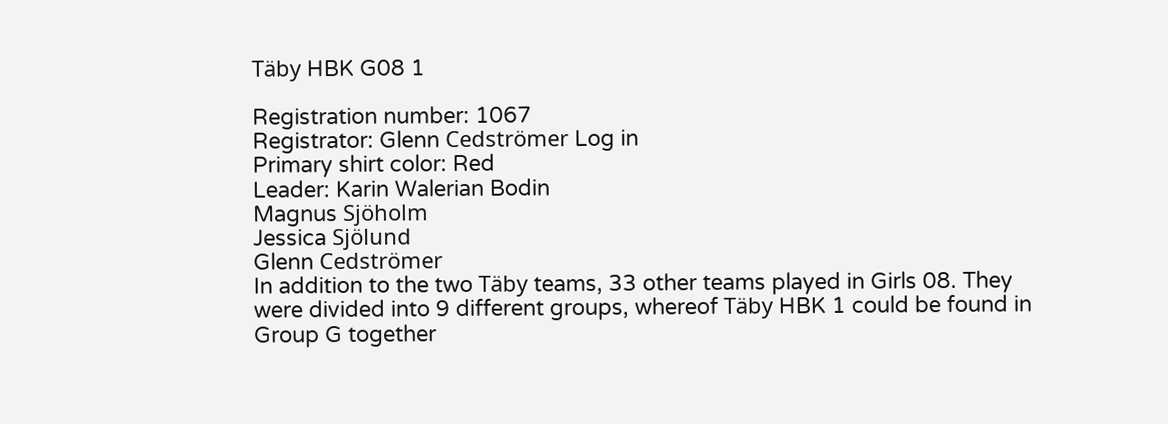Täby HBK G08 1

Registration number: 1067
Registrator: Glenn Cedströmer Log in
Primary shirt color: Red
Leader: Karin Walerian Bodin
Magnus Sjöholm
Jessica Sjölund
Glenn Cedströmer
In addition to the two Täby teams, 33 other teams played in Girls 08. They were divided into 9 different groups, whereof Täby HBK 1 could be found in Group G together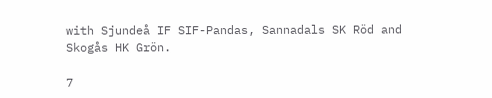with Sjundeå IF SIF-Pandas, Sannadals SK Röd and Skogås HK Grön.

7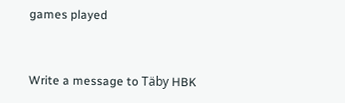games played


Write a message to Täby HBK